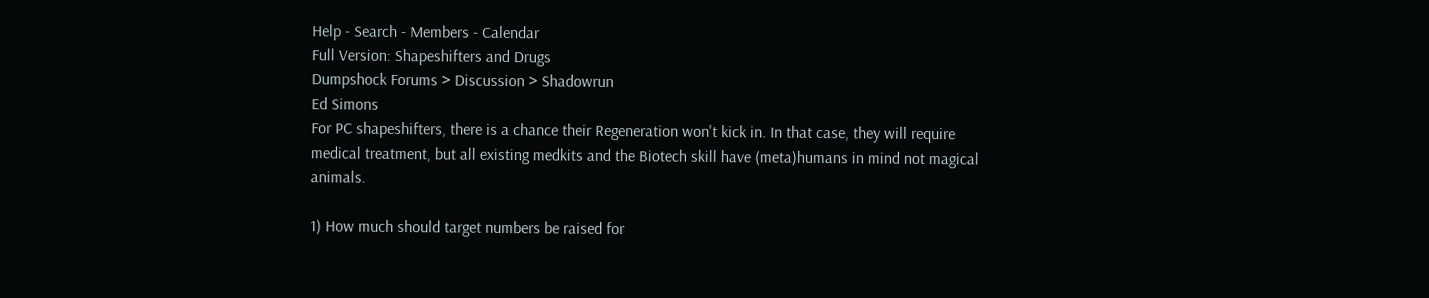Help - Search - Members - Calendar
Full Version: Shapeshifters and Drugs
Dumpshock Forums > Discussion > Shadowrun
Ed Simons
For PC shapeshifters, there is a chance their Regeneration won't kick in. In that case, they will require medical treatment, but all existing medkits and the Biotech skill have (meta)humans in mind not magical animals.

1) How much should target numbers be raised for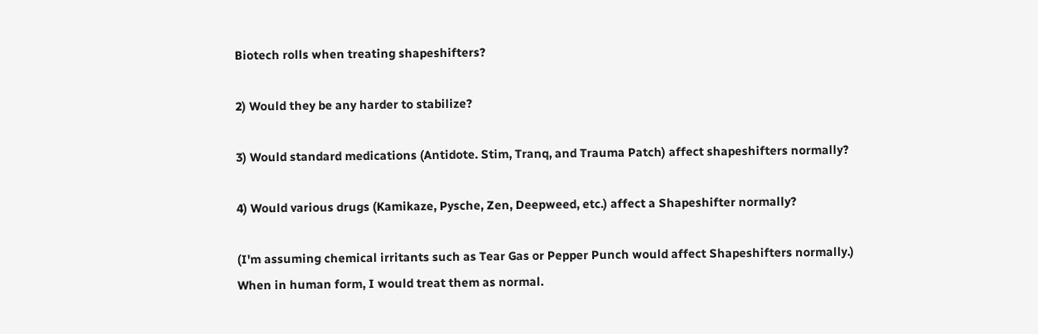Biotech rolls when treating shapeshifters?

2) Would they be any harder to stabilize?

3) Would standard medications (Antidote. Stim, Tranq, and Trauma Patch) affect shapeshifters normally?

4) Would various drugs (Kamikaze, Pysche, Zen, Deepweed, etc.) affect a Shapeshifter normally?

(I'm assuming chemical irritants such as Tear Gas or Pepper Punch would affect Shapeshifters normally.)
When in human form, I would treat them as normal.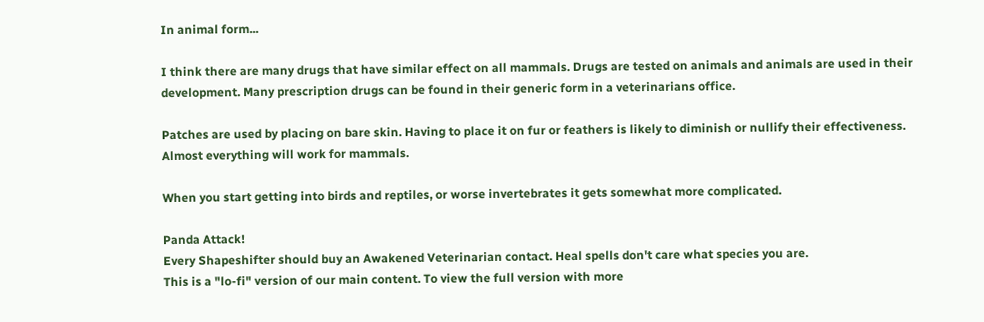In animal form...

I think there are many drugs that have similar effect on all mammals. Drugs are tested on animals and animals are used in their development. Many prescription drugs can be found in their generic form in a veterinarians office.

Patches are used by placing on bare skin. Having to place it on fur or feathers is likely to diminish or nullify their effectiveness.
Almost everything will work for mammals.

When you start getting into birds and reptiles, or worse invertebrates it gets somewhat more complicated.

Panda Attack!
Every Shapeshifter should buy an Awakened Veterinarian contact. Heal spells don't care what species you are.
This is a "lo-fi" version of our main content. To view the full version with more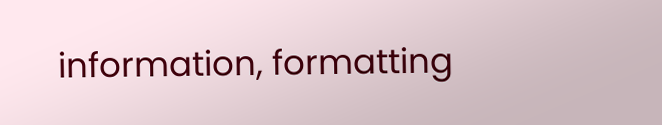information, formatting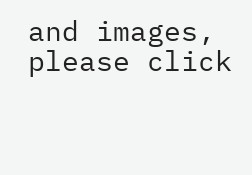and images, please click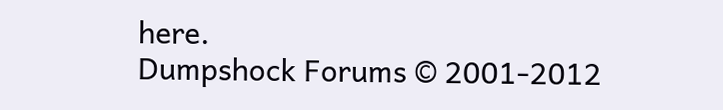here.
Dumpshock Forums © 2001-2012